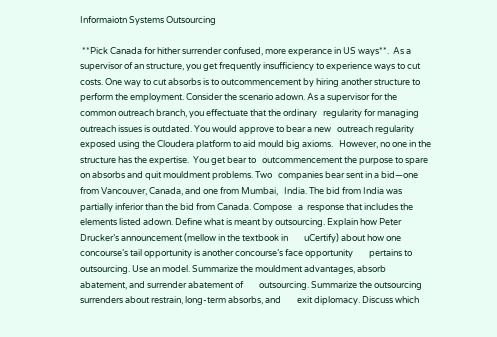Informaiotn Systems Outsourcing

 **Pick Canada for hither surrender confused, more experance in US ways**.  As a supervisor of an structure, you get frequently insufficiency to experience ways to cut   costs. One way to cut absorbs is to outcommencement by hiring another structure to   perform the employment. Consider the scenario adown. As a supervisor for the common outreach branch, you effectuate that the ordinary   regularity for managing outreach issues is outdated. You would approve to bear a new   outreach regularity exposed using the Cloudera platform to aid mould big axioms.   However, no one in the structure has the expertise.  You get bear to   outcommencement the purpose to spare on absorbs and quit mouldment problems. Two   companies bear sent in a bid—one from Vancouver, Canada, and one from Mumbai,   India. The bid from India was partially inferior than the bid from Canada. Compose   a  response that includes the elements listed adown. Define what is meant by outsourcing. Explain how Peter Drucker’s announcement (mellow in the textbook in        uCertify) about how one concourse’s tail opportunity is another concourse’s face opportunity        pertains to outsourcing. Use an model. Summarize the mouldment advantages, absorb abatement, and surrender abatement of        outsourcing. Summarize the outsourcing surrenders about restrain, long-term absorbs, and        exit diplomacy. Discuss which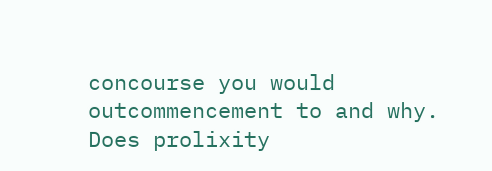concourse you would outcommencement to and why. Does prolixity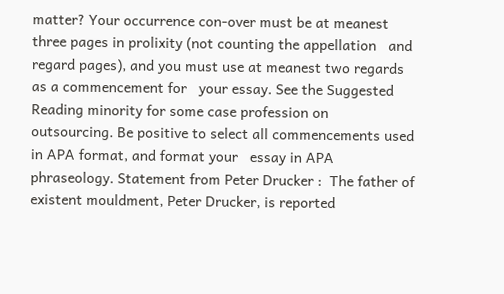matter? Your occurrence con-over must be at meanest three pages in prolixity (not counting the appellation   and regard pages), and you must use at meanest two regards as a commencement for   your essay. See the Suggested Reading minority for some case profession on   outsourcing. Be positive to select all commencements used in APA format, and format your   essay in APA phraseology. Statement from Peter Drucker :  The father of existent mouldment, Peter Drucker, is reported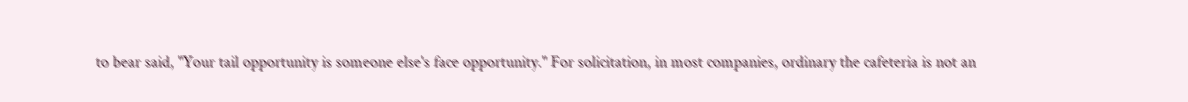to bear said, "Your tail opportunity is someone else's face opportunity." For solicitation, in most companies, ordinary the cafeteria is not an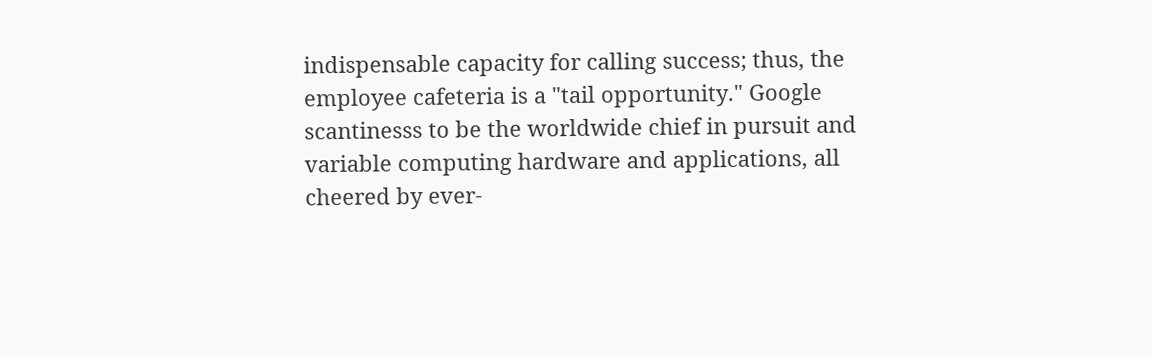indispensable capacity for calling success; thus, the employee cafeteria is a "tail opportunity." Google scantinesss to be the worldwide chief in pursuit and variable computing hardware and applications, all cheered by ever-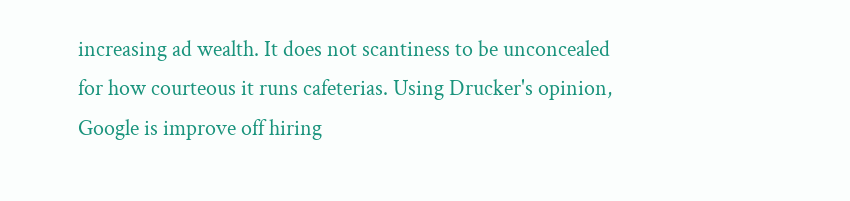increasing ad wealth. It does not scantiness to be unconcealed for how courteous it runs cafeterias. Using Drucker's opinion, Google is improve off hiring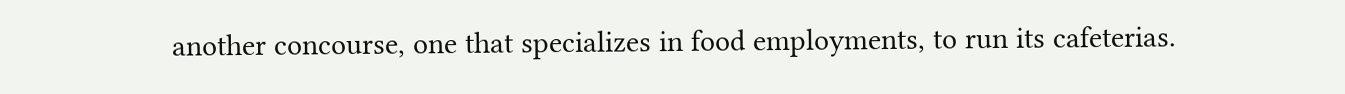another concourse, one that specializes in food employments, to run its cafeterias.